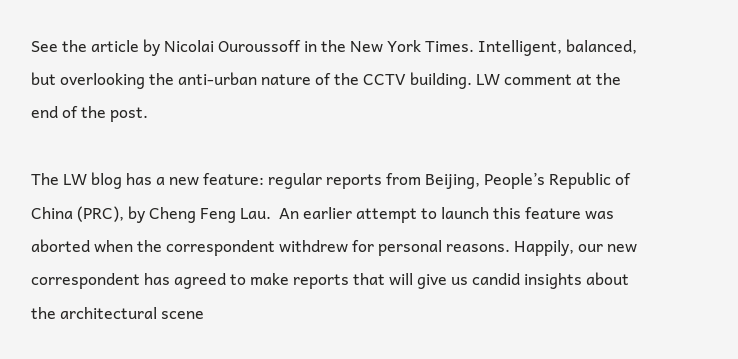See the article by Nicolai Ouroussoff in the New York Times. Intelligent, balanced, but overlooking the anti-urban nature of the CCTV building. LW comment at the end of the post.

The LW blog has a new feature: regular reports from Beijing, People’s Republic of China (PRC), by Cheng Feng Lau.  An earlier attempt to launch this feature was aborted when the correspondent withdrew for personal reasons. Happily, our new correspondent has agreed to make reports that will give us candid insights about the architectural scene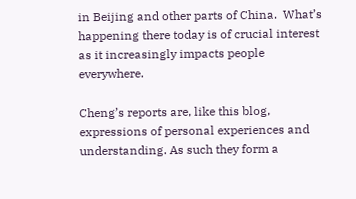in Beijing and other parts of China.  What’s happening there today is of crucial interest as it increasingly impacts people everywhere.

Cheng’s reports are, like this blog, expressions of personal experiences and understanding. As such they form a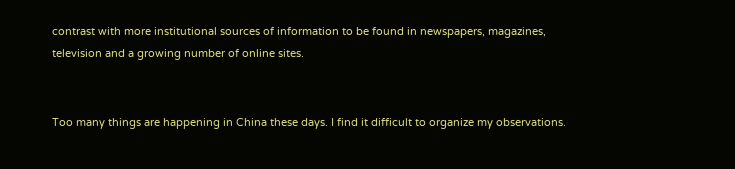contrast with more institutional sources of information to be found in newspapers, magazines, television and a growing number of online sites.


Too many things are happening in China these days. I find it difficult to organize my observations.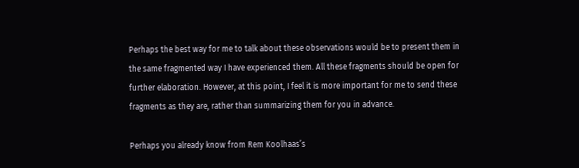Perhaps the best way for me to talk about these observations would be to present them in the same fragmented way I have experienced them. All these fragments should be open for further elaboration. However, at this point, I feel it is more important for me to send these fragments as they are, rather than summarizing them for you in advance.

Perhaps you already know from Rem Koolhaas’s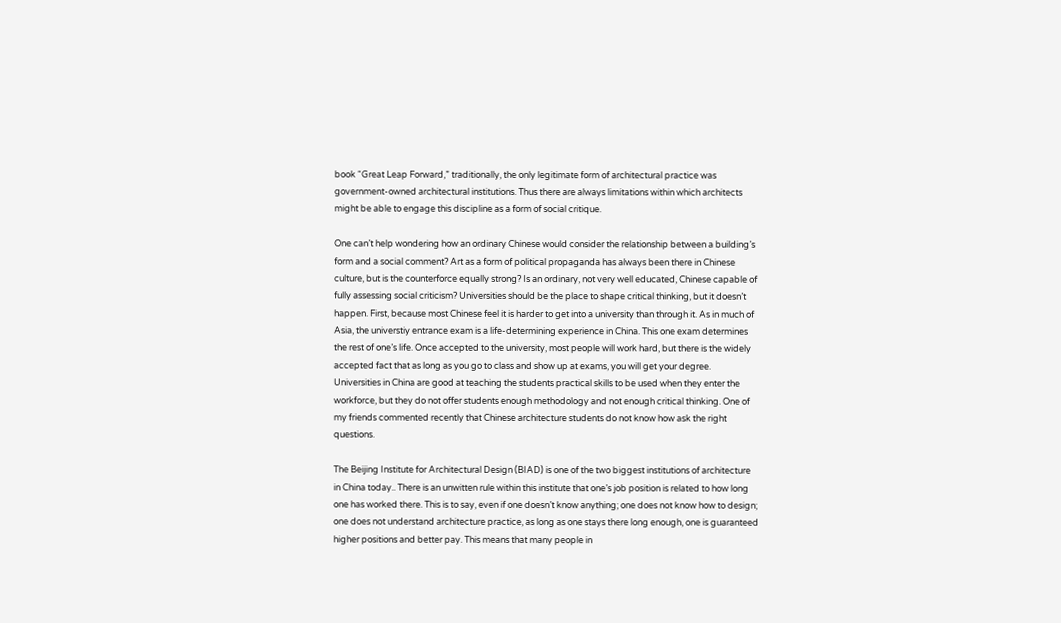book “Great Leap Forward,” traditionally, the only legitimate form of architectural practice was government-owned architectural institutions. Thus there are always limitations within which architects might be able to engage this discipline as a form of social critique.

One can’t help wondering how an ordinary Chinese would consider the relationship between a building’s form and a social comment? Art as a form of political propaganda has always been there in Chinese culture, but is the counterforce equally strong? Is an ordinary, not very well educated, Chinese capable of fully assessing social criticism? Universities should be the place to shape critical thinking, but it doesn’t happen. First, because most Chinese feel it is harder to get into a university than through it. As in much of Asia, the universtiy entrance exam is a life-determining experience in China. This one exam determines the rest of one’s life. Once accepted to the university, most people will work hard, but there is the widely accepted fact that as long as you go to class and show up at exams, you will get your degree. Universities in China are good at teaching the students practical skills to be used when they enter the workforce, but they do not offer students enough methodology and not enough critical thinking. One of my friends commented recently that Chinese architecture students do not know how ask the right questions.

The Beijing Institute for Architectural Design (BIAD) is one of the two biggest institutions of architecture in China today.. There is an unwitten rule within this institute that one’s job position is related to how long one has worked there. This is to say, even if one doesn’t know anything; one does not know how to design; one does not understand architecture practice, as long as one stays there long enough, one is guaranteed higher positions and better pay. This means that many people in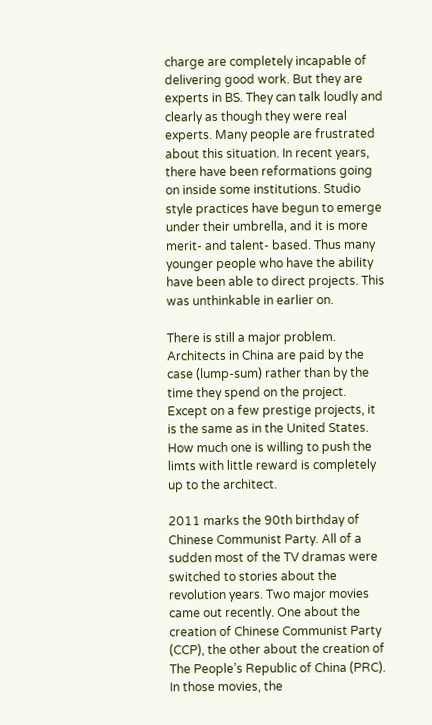charge are completely incapable of delivering good work. But they are experts in BS. They can talk loudly and clearly as though they were real experts. Many people are frustrated about this situation. In recent years, there have been reformations going on inside some institutions. Studio style practices have begun to emerge under their umbrella, and it is more merit- and talent- based. Thus many younger people who have the ability have been able to direct projects. This was unthinkable in earlier on.

There is still a major problem. Architects in China are paid by the case (lump-sum) rather than by the time they spend on the project. Except on a few prestige projects, it is the same as in the United States. How much one is willing to push the limts with little reward is completely up to the architect.

2011 marks the 90th birthday of Chinese Communist Party. All of a sudden most of the TV dramas were switched to stories about the revolution years. Two major movies came out recently. One about the creation of Chinese Communist Party (CCP), the other about the creation of The People’s Republic of China (PRC). In those movies, the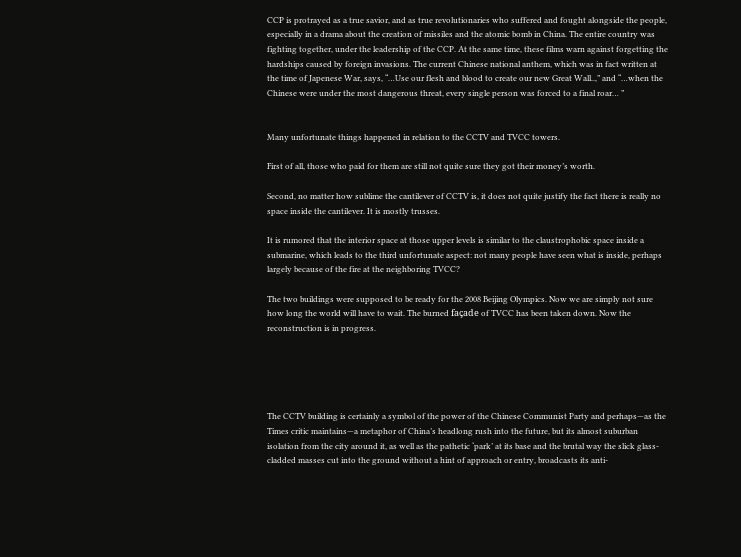CCP is protrayed as a true savior, and as true revolutionaries who suffered and fought alongside the people, especially in a drama about the creation of missiles and the atomic bomb in China. The entire country was fighting together, under the leadership of the CCP. At the same time, these films warn against forgetting the hardships caused by foreign invasions. The current Chinese national anthem, which was in fact written at the time of Japenese War, says, “…Use our flesh and blood to create our new Great Wall..,” and “…when the Chinese were under the most dangerous threat, every single person was forced to a final roar… ”


Many unfortunate things happened in relation to the CCTV and TVCC towers.

First of all, those who paid for them are still not quite sure they got their money’s worth.

Second, no matter how sublime the cantilever of CCTV is, it does not quite justify the fact there is really no space inside the cantilever. It is mostly trusses.

It is rumored that the interior space at those upper levels is similar to the claustrophobic space inside a submarine, which leads to the third unfortunate aspect: not many people have seen what is inside, perhaps largely because of the fire at the neighboring TVCC?

The two buildings were supposed to be ready for the 2008 Beijing Olympics. Now we are simply not sure how long the world will have to wait. The burned façade of TVCC has been taken down. Now the reconstruction is in progress.





The CCTV building is certainly a symbol of the power of the Chinese Communist Party and perhaps—as the Times critic maintains—a metaphor of China’s headlong rush into the future, but its almost suburban isolation from the city around it, as well as the pathetic ‘park’ at its base and the brutal way the slick glass-cladded masses cut into the ground without a hint of approach or entry, broadcasts its anti-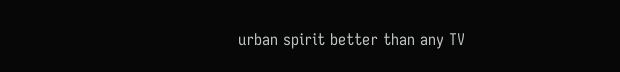urban spirit better than any TV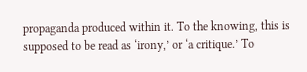propaganda produced within it. To the knowing, this is supposed to be read as ‘irony,’ or ‘a critique.’ To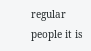regular people it is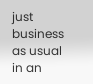just business as usual in an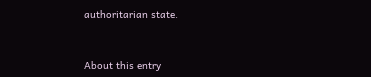authoritarian state.


About this entry